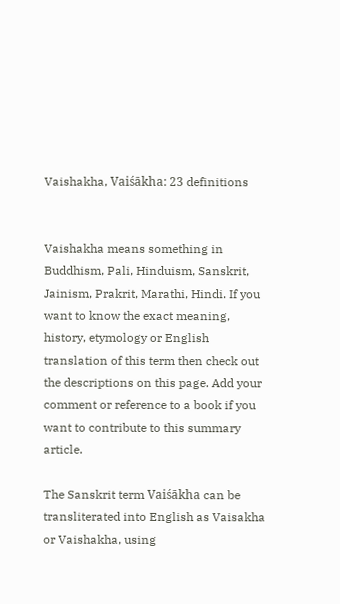Vaishakha, Vaiśākha: 23 definitions


Vaishakha means something in Buddhism, Pali, Hinduism, Sanskrit, Jainism, Prakrit, Marathi, Hindi. If you want to know the exact meaning, history, etymology or English translation of this term then check out the descriptions on this page. Add your comment or reference to a book if you want to contribute to this summary article.

The Sanskrit term Vaiśākha can be transliterated into English as Vaisakha or Vaishakha, using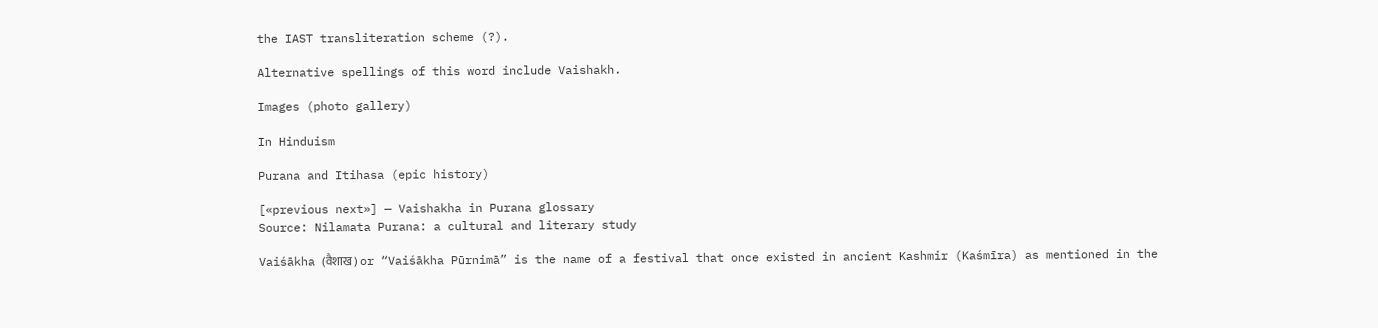the IAST transliteration scheme (?).

Alternative spellings of this word include Vaishakh.

Images (photo gallery)

In Hinduism

Purana and Itihasa (epic history)

[«previous next»] — Vaishakha in Purana glossary
Source: Nilamata Purana: a cultural and literary study

Vaiśākha (वैशाख) or “Vaiśākha Pūrnimā” is the name of a festival that once existed in ancient Kashmir (Kaśmīra) as mentioned in the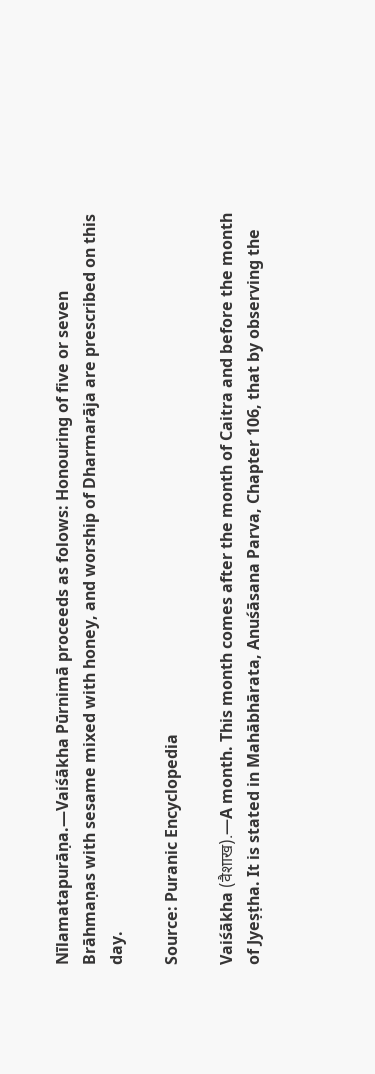Nīlamatapurāṇa.—Vaiśākha Pūrnimā proceeds as folows: Honouring of five or seven Brāhmaṇas with sesame mixed with honey, and worship of Dharmarāja are prescribed on this day.

Source: Puranic Encyclopedia

Vaiśākha (वैशाख).—A month. This month comes after the month of Caitra and before the month of Jyeṣṭha. It is stated in Mahābhārata, Anuśāsana Parva, Chapter 106, that by observing the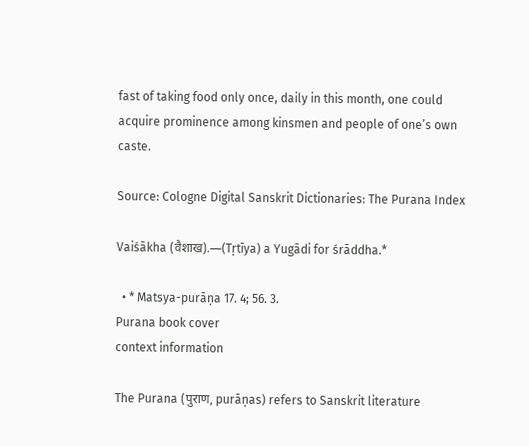fast of taking food only once, daily in this month, one could acquire prominence among kinsmen and people of one’s own caste.

Source: Cologne Digital Sanskrit Dictionaries: The Purana Index

Vaiśākha (वैशाख).—(Tṛtīya) a Yugādi for śrāddha.*

  • * Matsya-purāṇa 17. 4; 56. 3.
Purana book cover
context information

The Purana (पुराण, purāṇas) refers to Sanskrit literature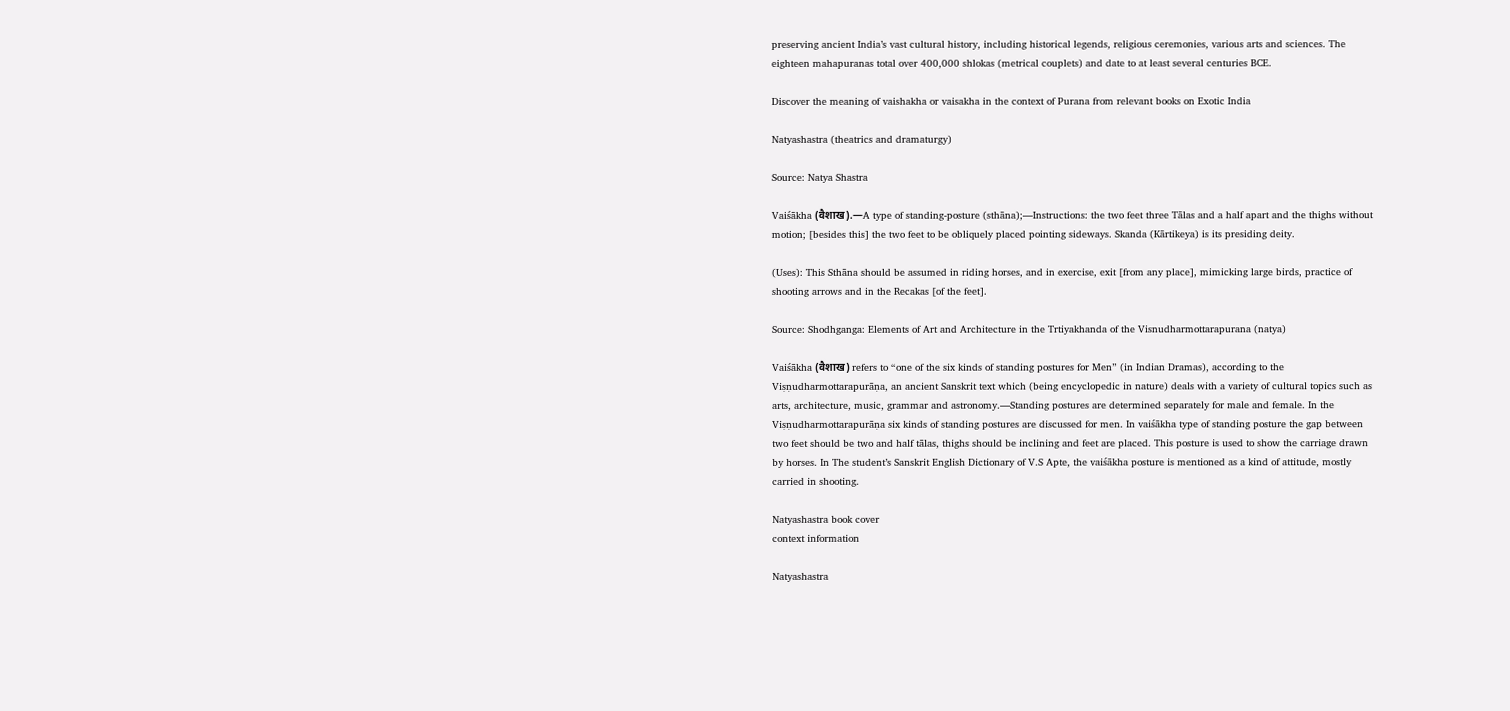preserving ancient India’s vast cultural history, including historical legends, religious ceremonies, various arts and sciences. The eighteen mahapuranas total over 400,000 shlokas (metrical couplets) and date to at least several centuries BCE.

Discover the meaning of vaishakha or vaisakha in the context of Purana from relevant books on Exotic India

Natyashastra (theatrics and dramaturgy)

Source: Natya Shastra

Vaiśākha (वैशाख).—A type of standing-posture (sthāna);—Instructions: the two feet three Tālas and a half apart and the thighs without motion; [besides this] the two feet to be obliquely placed pointing sideways. Skanda (Kārtikeya) is its presiding deity.

(Uses): This Sthāna should be assumed in riding horses, and in exercise, exit [from any place], mimicking large birds, practice of shooting arrows and in the Recakas [of the feet].

Source: Shodhganga: Elements of Art and Architecture in the Trtiyakhanda of the Visnudharmottarapurana (natya)

Vaiśākha (वैशाख) refers to “one of the six kinds of standing postures for Men” (in Indian Dramas), according to the Viṣṇudharmottarapurāṇa, an ancient Sanskrit text which (being encyclopedic in nature) deals with a variety of cultural topics such as arts, architecture, music, grammar and astronomy.—Standing postures are determined separately for male and female. In the Viṣṇudharmottarapurāṇa six kinds of standing postures are discussed for men. In vaiśākha type of standing posture the gap between two feet should be two and half tālas, thighs should be inclining and feet are placed. This posture is used to show the carriage drawn by horses. In The student’s Sanskrit English Dictionary of V.S Apte, the vaiśākha posture is mentioned as a kind of attitude, mostly carried in shooting.

Natyashastra book cover
context information

Natyashastra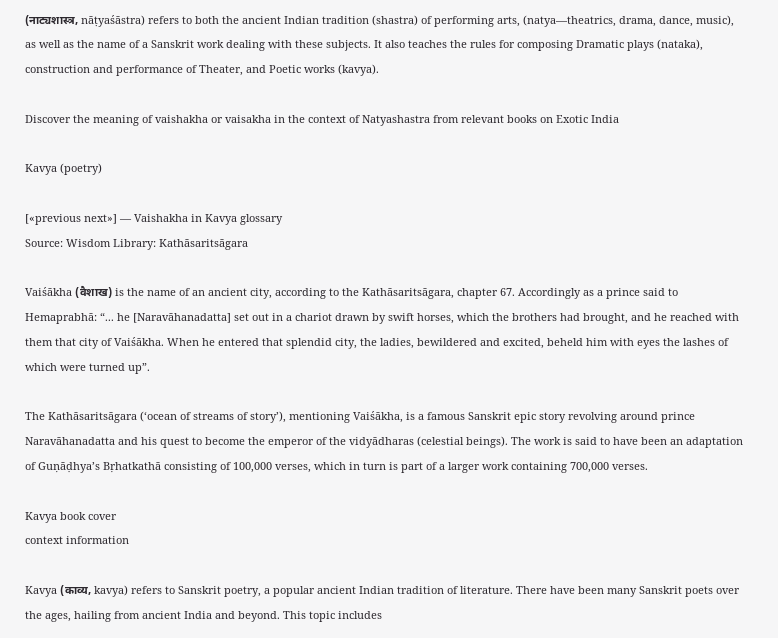(नाट्यशास्त्र, nāṭyaśāstra) refers to both the ancient Indian tradition (shastra) of performing arts, (natya—theatrics, drama, dance, music), as well as the name of a Sanskrit work dealing with these subjects. It also teaches the rules for composing Dramatic plays (nataka), construction and performance of Theater, and Poetic works (kavya).

Discover the meaning of vaishakha or vaisakha in the context of Natyashastra from relevant books on Exotic India

Kavya (poetry)

[«previous next»] — Vaishakha in Kavya glossary
Source: Wisdom Library: Kathāsaritsāgara

Vaiśākha (वैशाख) is the name of an ancient city, according to the Kathāsaritsāgara, chapter 67. Accordingly as a prince said to Hemaprabhā: “... he [Naravāhanadatta] set out in a chariot drawn by swift horses, which the brothers had brought, and he reached with them that city of Vaiśākha. When he entered that splendid city, the ladies, bewildered and excited, beheld him with eyes the lashes of which were turned up”.

The Kathāsaritsāgara (‘ocean of streams of story’), mentioning Vaiśākha, is a famous Sanskrit epic story revolving around prince Naravāhanadatta and his quest to become the emperor of the vidyādharas (celestial beings). The work is said to have been an adaptation of Guṇāḍhya’s Bṛhatkathā consisting of 100,000 verses, which in turn is part of a larger work containing 700,000 verses.

Kavya book cover
context information

Kavya (काव्य, kavya) refers to Sanskrit poetry, a popular ancient Indian tradition of literature. There have been many Sanskrit poets over the ages, hailing from ancient India and beyond. This topic includes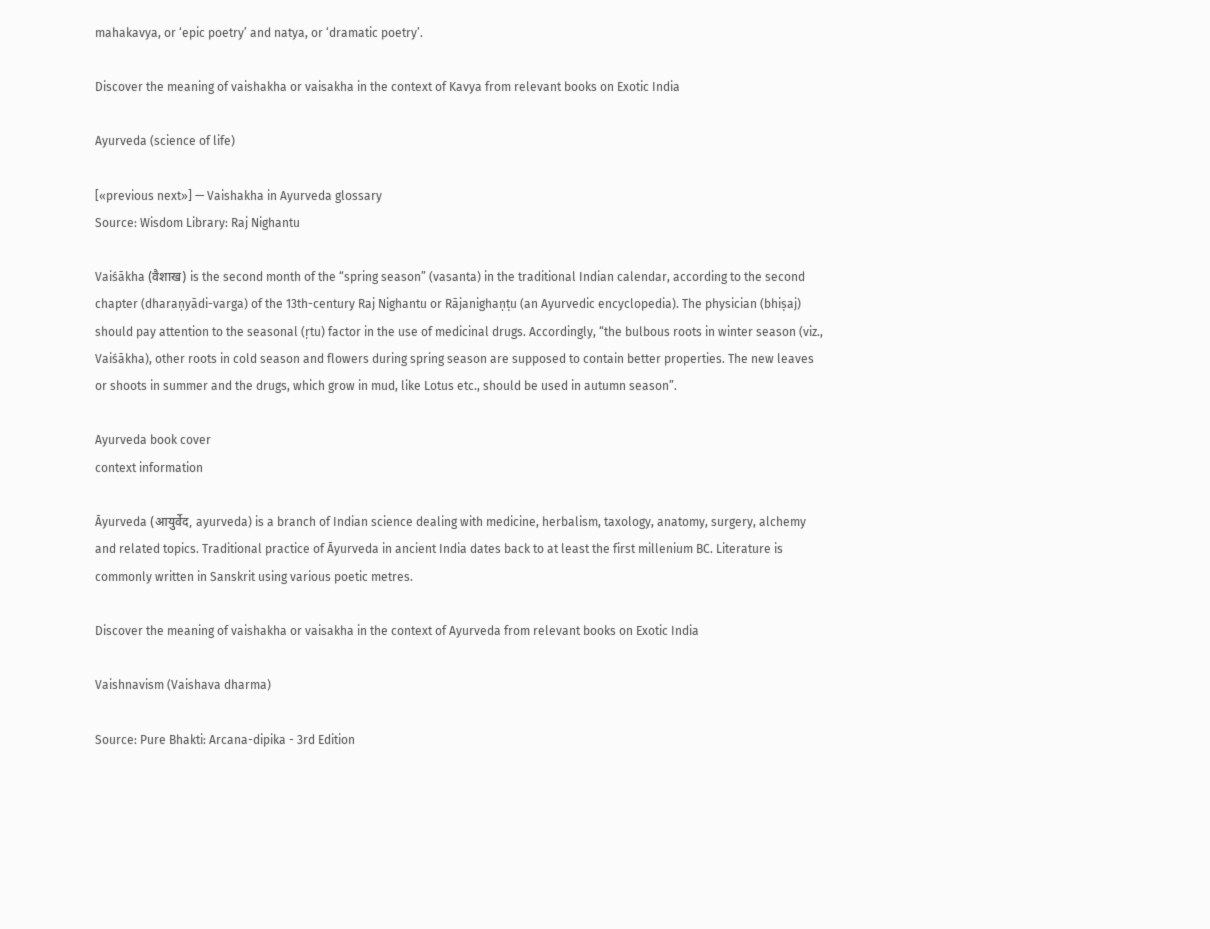mahakavya, or ‘epic poetry’ and natya, or ‘dramatic poetry’.

Discover the meaning of vaishakha or vaisakha in the context of Kavya from relevant books on Exotic India

Ayurveda (science of life)

[«previous next»] — Vaishakha in Ayurveda glossary
Source: Wisdom Library: Raj Nighantu

Vaiśākha (वैशाख) is the second month of the “spring season” (vasanta) in the traditional Indian calendar, according to the second chapter (dharaṇyādi-varga) of the 13th-century Raj Nighantu or Rājanighaṇṭu (an Ayurvedic encyclopedia). The physician (bhiṣaj) should pay attention to the seasonal (ṛtu) factor in the use of medicinal drugs. Accordingly, “the bulbous roots in winter season (viz., Vaiśākha), other roots in cold season and flowers during spring season are supposed to contain better properties. The new leaves or shoots in summer and the drugs, which grow in mud, like Lotus etc., should be used in autumn season”.

Ayurveda book cover
context information

Āyurveda (आयुर्वेद, ayurveda) is a branch of Indian science dealing with medicine, herbalism, taxology, anatomy, surgery, alchemy and related topics. Traditional practice of Āyurveda in ancient India dates back to at least the first millenium BC. Literature is commonly written in Sanskrit using various poetic metres.

Discover the meaning of vaishakha or vaisakha in the context of Ayurveda from relevant books on Exotic India

Vaishnavism (Vaishava dharma)

Source: Pure Bhakti: Arcana-dipika - 3rd Edition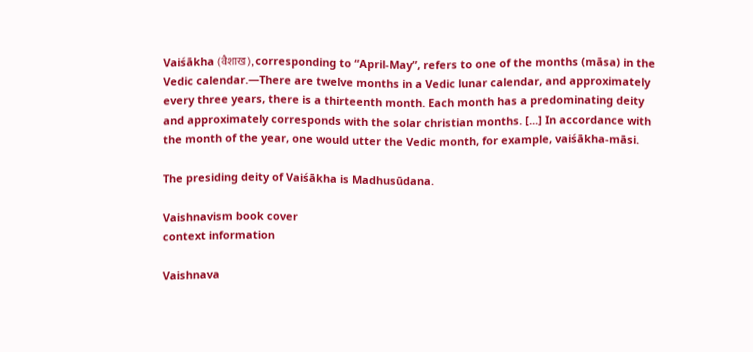Vaiśākha (वैशाख), corresponding to “April-May”, refers to one of the months (māsa) in the Vedic calendar.—There are twelve months in a Vedic lunar calendar, and approximately every three years, there is a thirteenth month. Each month has a predominating deity and approximately corresponds with the solar christian months. [...] In accordance with the month of the year, one would utter the Vedic month, for example, vaiśākha-māsi.

The presiding deity of Vaiśākha is Madhusūdana.

Vaishnavism book cover
context information

Vaishnava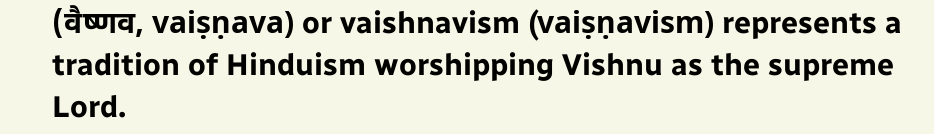(वैष्णव, vaiṣṇava) or vaishnavism (vaiṣṇavism) represents a tradition of Hinduism worshipping Vishnu as the supreme Lord.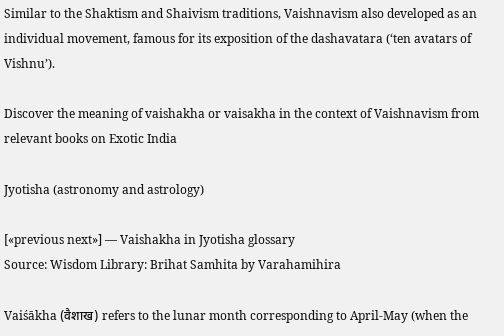Similar to the Shaktism and Shaivism traditions, Vaishnavism also developed as an individual movement, famous for its exposition of the dashavatara (‘ten avatars of Vishnu’).

Discover the meaning of vaishakha or vaisakha in the context of Vaishnavism from relevant books on Exotic India

Jyotisha (astronomy and astrology)

[«previous next»] — Vaishakha in Jyotisha glossary
Source: Wisdom Library: Brihat Samhita by Varahamihira

Vaiśākha (वैशाख) refers to the lunar month corresponding to April-May (when the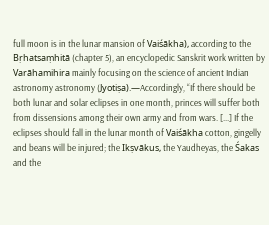full moon is in the lunar mansion of Vaiśākha), according to the Bṛhatsaṃhitā (chapter 5), an encyclopedic Sanskrit work written by Varāhamihira mainly focusing on the science of ancient Indian astronomy astronomy (Jyotiṣa).—Accordingly, “If there should be both lunar and solar eclipses in one month, princes will suffer both from dissensions among their own army and from wars. [...] If the eclipses should fall in the lunar month of Vaiśākha cotton, gingelly and beans will be injured; the Ikṣvākus, the Yaudheyas, the Śakas and the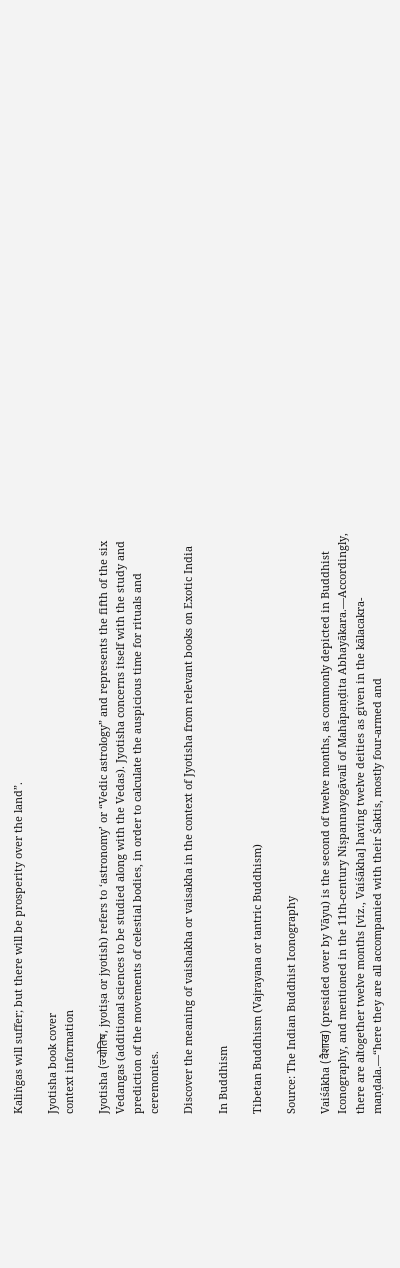Kaliṅgas will suffer; but there will be prosperity over the land”.

Jyotisha book cover
context information

Jyotisha (ज्योतिष, jyotiṣa or jyotish) refers to ‘astronomy’ or “Vedic astrology” and represents the fifth of the six Vedangas (additional sciences to be studied along with the Vedas). Jyotisha concerns itself with the study and prediction of the movements of celestial bodies, in order to calculate the auspicious time for rituals and ceremonies.

Discover the meaning of vaishakha or vaisakha in the context of Jyotisha from relevant books on Exotic India

In Buddhism

Tibetan Buddhism (Vajrayana or tantric Buddhism)

Source: The Indian Buddhist Iconography

Vaiśākha (वैशाख) (presided over by Vāyu) is the second of twelve months, as commonly depicted in Buddhist Iconography, and mentioned in the 11th-century Niṣpannayogāvalī of Mahāpaṇḍita Abhayākara.—Accordingly, there are altogether twelve months [viz., Vaiśākha] having twelve deities as given in the kālacakra-maṇḍala.—“here they are all accompanied with their Śaktis, mostly four-armed and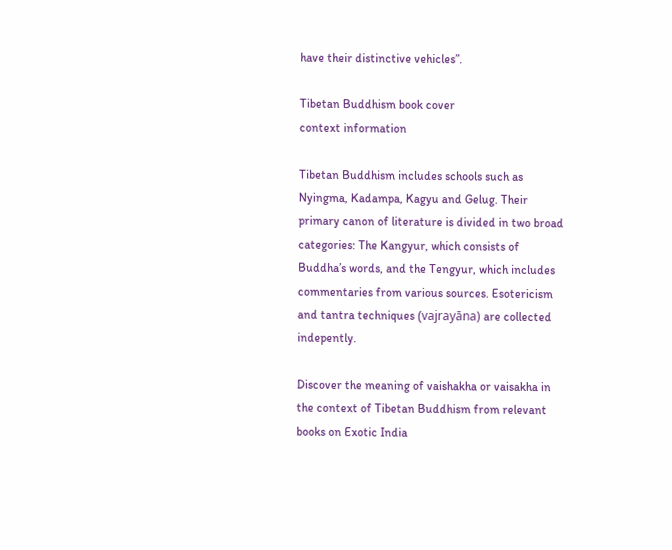have their distinctive vehicles”.

Tibetan Buddhism book cover
context information

Tibetan Buddhism includes schools such as Nyingma, Kadampa, Kagyu and Gelug. Their primary canon of literature is divided in two broad categories: The Kangyur, which consists of Buddha’s words, and the Tengyur, which includes commentaries from various sources. Esotericism and tantra techniques (vajrayāna) are collected indepently.

Discover the meaning of vaishakha or vaisakha in the context of Tibetan Buddhism from relevant books on Exotic India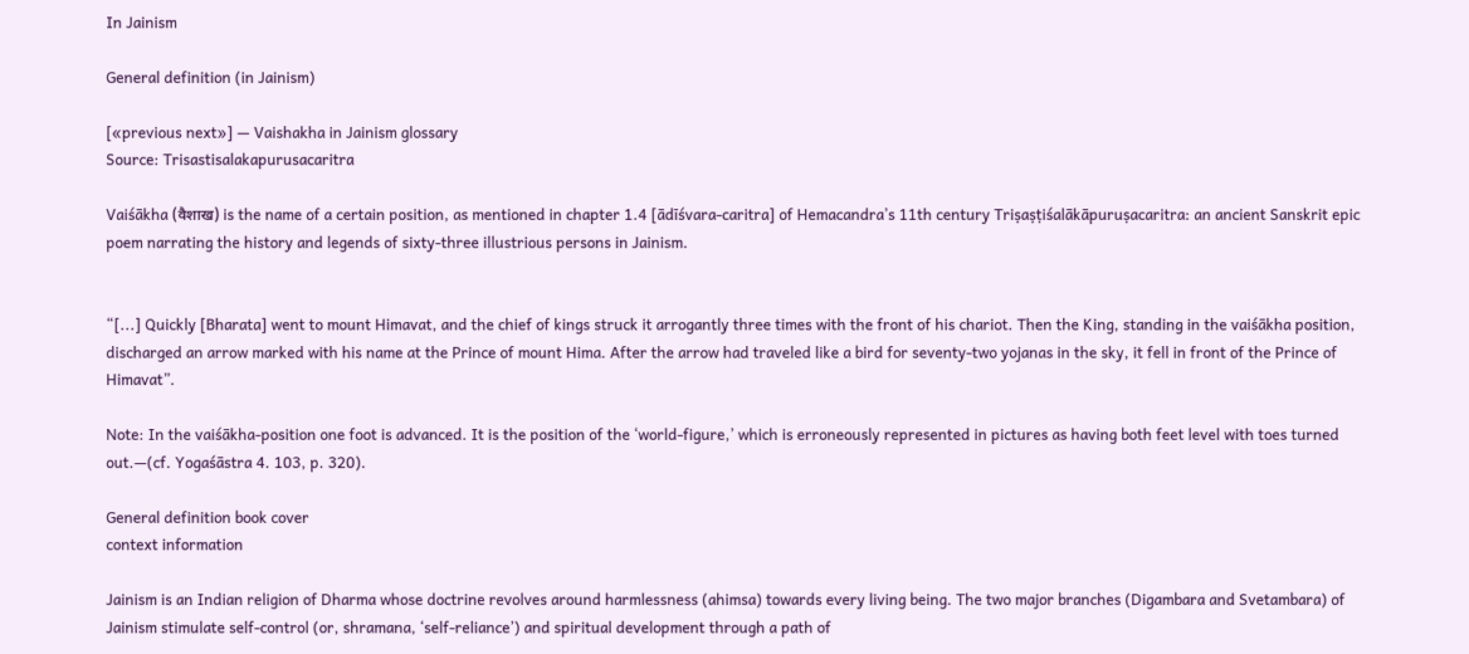In Jainism

General definition (in Jainism)

[«previous next»] — Vaishakha in Jainism glossary
Source: Trisastisalakapurusacaritra

Vaiśākha (वैशाख) is the name of a certain position, as mentioned in chapter 1.4 [ādīśvara-caritra] of Hemacandra’s 11th century Triṣaṣṭiśalākāpuruṣacaritra: an ancient Sanskrit epic poem narrating the history and legends of sixty-three illustrious persons in Jainism.


“[...] Quickly [Bharata] went to mount Himavat, and the chief of kings struck it arrogantly three times with the front of his chariot. Then the King, standing in the vaiśākha position, discharged an arrow marked with his name at the Prince of mount Hima. After the arrow had traveled like a bird for seventy-two yojanas in the sky, it fell in front of the Prince of Himavat”.

Note: In the vaiśākha-position one foot is advanced. It is the position of the ‘world-figure,’ which is erroneously represented in pictures as having both feet level with toes turned out.—(cf. Yogaśāstra 4. 103, p. 320).

General definition book cover
context information

Jainism is an Indian religion of Dharma whose doctrine revolves around harmlessness (ahimsa) towards every living being. The two major branches (Digambara and Svetambara) of Jainism stimulate self-control (or, shramana, ‘self-reliance’) and spiritual development through a path of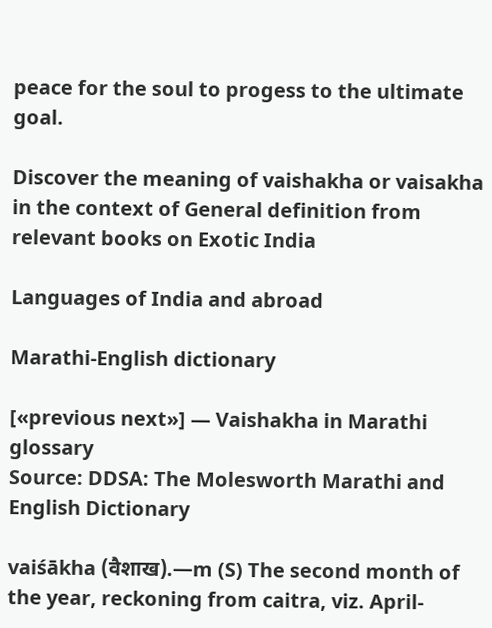peace for the soul to progess to the ultimate goal.

Discover the meaning of vaishakha or vaisakha in the context of General definition from relevant books on Exotic India

Languages of India and abroad

Marathi-English dictionary

[«previous next»] — Vaishakha in Marathi glossary
Source: DDSA: The Molesworth Marathi and English Dictionary

vaiśākha (वैशाख).—m (S) The second month of the year, reckoning from caitra, viz. April-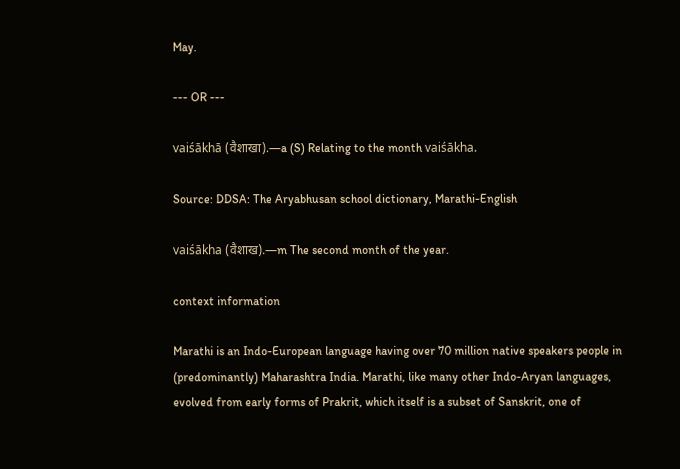May.

--- OR ---

vaiśākhā (वैशाखा).—a (S) Relating to the month vaiśākha.

Source: DDSA: The Aryabhusan school dictionary, Marathi-English

vaiśākha (वैशाख).—m The second month of the year.

context information

Marathi is an Indo-European language having over 70 million native speakers people in (predominantly) Maharashtra India. Marathi, like many other Indo-Aryan languages, evolved from early forms of Prakrit, which itself is a subset of Sanskrit, one of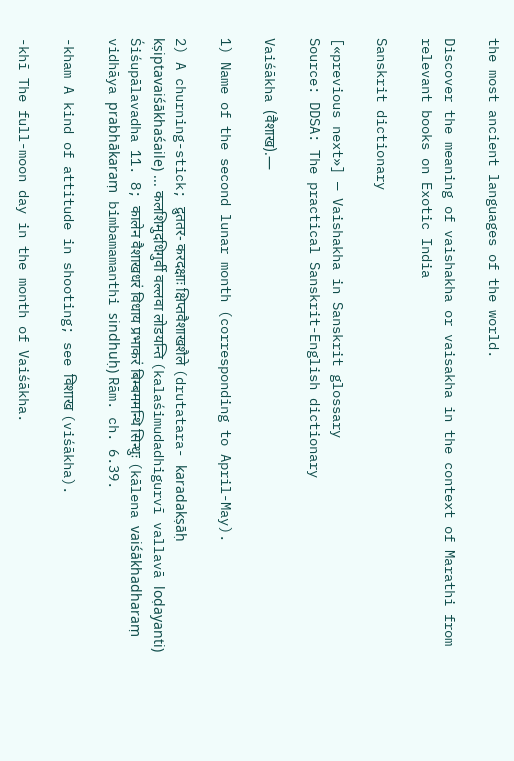the most ancient languages of the world.

Discover the meaning of vaishakha or vaisakha in the context of Marathi from relevant books on Exotic India

Sanskrit dictionary

[«previous next»] — Vaishakha in Sanskrit glossary
Source: DDSA: The practical Sanskrit-English dictionary

Vaiśākha (वैशाख).—

1) Name of the second lunar month (corresponding to April-May).

2) A churning-stick; द्रुततर- करदक्षाः क्षिप्तवैशाखशैले (drutatara- karadakṣāḥ kṣiptavaiśākhaśaile) ... कलशिमुदधिगुर्वी वल्लवा लोडयन्ति (kalaśimudadhigurvī vallavā loḍayanti) Śiśupālavadha 11. 8; कालेन वैशाखधरं विधाय प्रभाकरं बिम्बममन्थि सिन्धुः (kālena vaiśākhadharaṃ vidhāya prabhākaraṃ bimbamamanthi sindhuḥ) Rām. ch. 6.39.

-kham A kind of attitude in shooting; see विशाख (viśākha).

-khī The full-moon day in the month of Vaiśākha.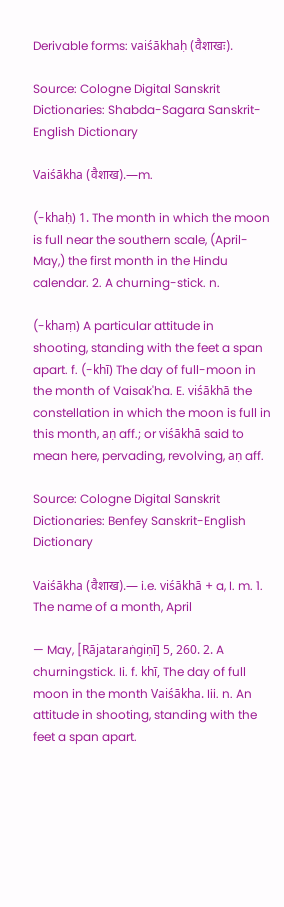Derivable forms: vaiśākhaḥ (वैशाखः).

Source: Cologne Digital Sanskrit Dictionaries: Shabda-Sagara Sanskrit-English Dictionary

Vaiśākha (वैशाख).—m.

(-khaḥ) 1. The month in which the moon is full near the southern scale, (April-May,) the first month in the Hindu calendar. 2. A churning-stick. n.

(-khaṃ) A particular attitude in shooting, standing with the feet a span apart. f. (-khī) The day of full-moon in the month of Vaisak'ha. E. viśākhā the constellation in which the moon is full in this month, aṇ aff.; or viśākhā said to mean here, pervading, revolving, aṇ aff.

Source: Cologne Digital Sanskrit Dictionaries: Benfey Sanskrit-English Dictionary

Vaiśākha (वैशाख).— i.e. viśākhā + a, I. m. 1. The name of a month, April

— May, [Rājataraṅgiṇī] 5, 260. 2. A churningstick. Ii. f. khī, The day of full moon in the month Vaiśākha. Iii. n. An attitude in shooting, standing with the feet a span apart.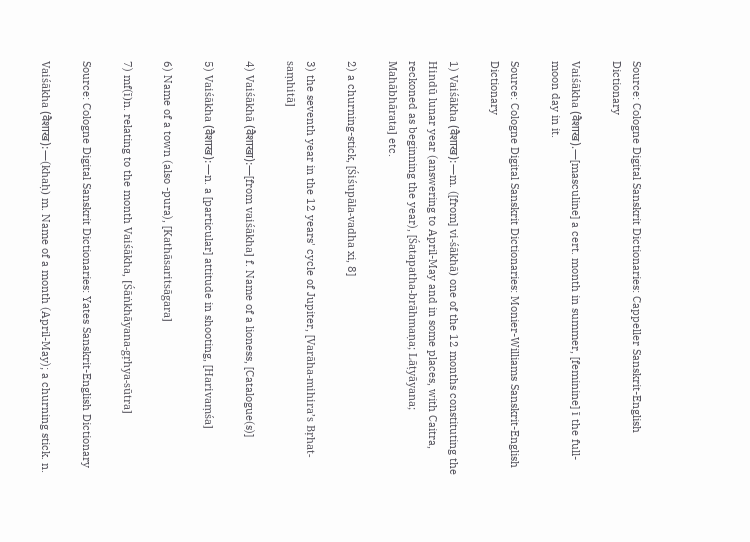Source: Cologne Digital Sanskrit Dictionaries: Cappeller Sanskrit-English Dictionary

Vaiśākha (वैशाख).—[masculine] a cert. month in summer, [feminine] ī the full-moon day in it.

Source: Cologne Digital Sanskrit Dictionaries: Monier-Williams Sanskrit-English Dictionary

1) Vaiśākha (वैशाख):—m. ([from] vi-śākhā) one of the 12 months constituting the Hindū lunar year (answering to April-May and in some places, with Caitra, reckoned as beginning the year), [Śatapatha-brāhmaṇa; Lāṭyāyana; Mahābhārata] etc.

2) a churning-stick, [Śiśupāla-vadha xi, 8]

3) the seventh year in the 12 years' cycle of Jupiter, [Varāha-mihira’s Bṛhat-saṃhitā]

4) Vaiśākhā (वैशाखा):—[from vaiśākha] f. Name of a lioness, [Catalogue(s)]

5) Vaiśākha (वैशाख):—n. a [particular] attitude in shooting, [Harivaṃśa]

6) Name of a town (also -pura), [Kathāsaritsāgara]

7) mf(ī)n. relating to the month Vaiśākha, [Śāṅkhāyana-gṛhya-sūtra]

Source: Cologne Digital Sanskrit Dictionaries: Yates Sanskrit-English Dictionary

Vaiśākha (वैशाख):—(khaḥ) m. Name of a month (April-May); a churning stick. n.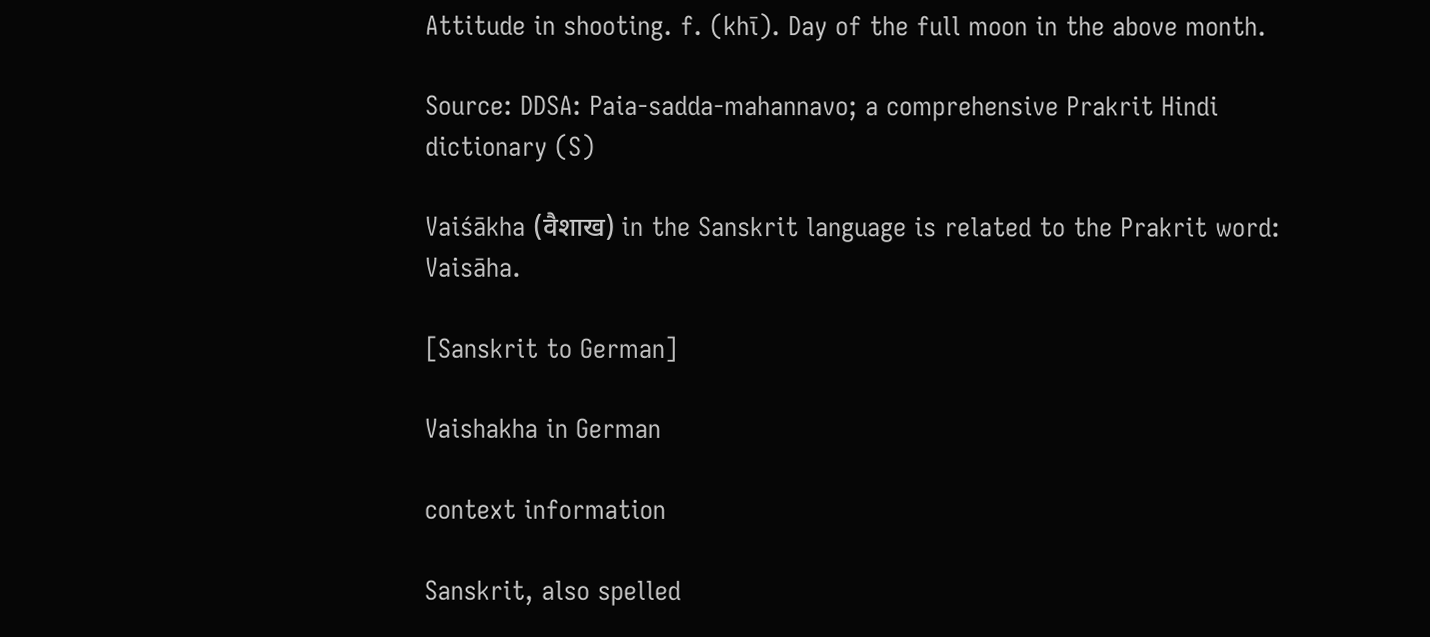Attitude in shooting. f. (khī). Day of the full moon in the above month.

Source: DDSA: Paia-sadda-mahannavo; a comprehensive Prakrit Hindi dictionary (S)

Vaiśākha (वैशाख) in the Sanskrit language is related to the Prakrit word: Vaisāha.

[Sanskrit to German]

Vaishakha in German

context information

Sanskrit, also spelled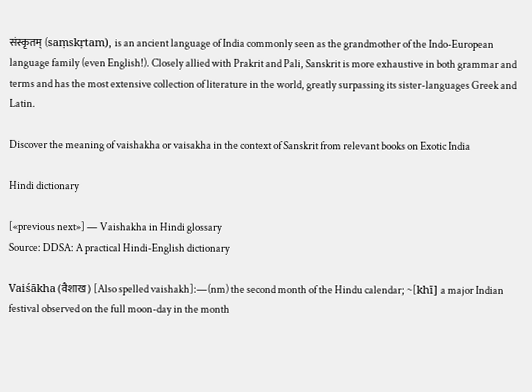संस्कृतम् (saṃskṛtam), is an ancient language of India commonly seen as the grandmother of the Indo-European language family (even English!). Closely allied with Prakrit and Pali, Sanskrit is more exhaustive in both grammar and terms and has the most extensive collection of literature in the world, greatly surpassing its sister-languages Greek and Latin.

Discover the meaning of vaishakha or vaisakha in the context of Sanskrit from relevant books on Exotic India

Hindi dictionary

[«previous next»] — Vaishakha in Hindi glossary
Source: DDSA: A practical Hindi-English dictionary

Vaiśākha (वैशाख) [Also spelled vaishakh]:—(nm) the second month of the Hindu calendar; ~[khī] a major Indian festival observed on the full moon-day in the month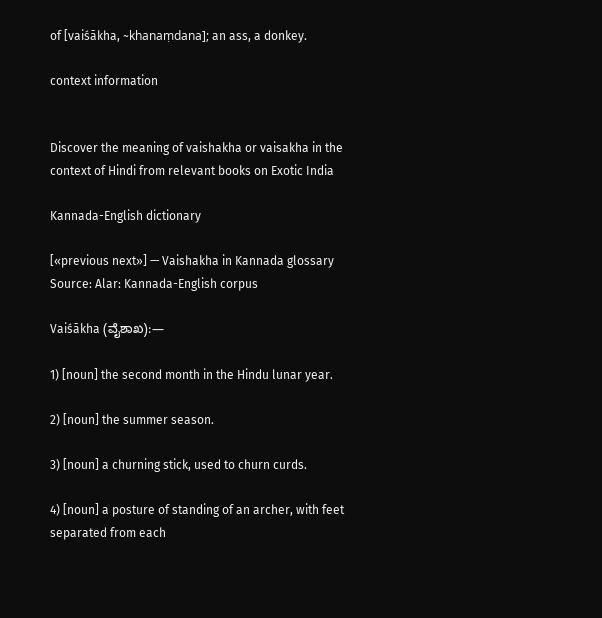of [vaiśākha, ~khanaṃdana]; an ass, a donkey.

context information


Discover the meaning of vaishakha or vaisakha in the context of Hindi from relevant books on Exotic India

Kannada-English dictionary

[«previous next»] — Vaishakha in Kannada glossary
Source: Alar: Kannada-English corpus

Vaiśākha (ವೈಶಾಖ):—

1) [noun] the second month in the Hindu lunar year.

2) [noun] the summer season.

3) [noun] a churning stick, used to churn curds.

4) [noun] a posture of standing of an archer, with feet separated from each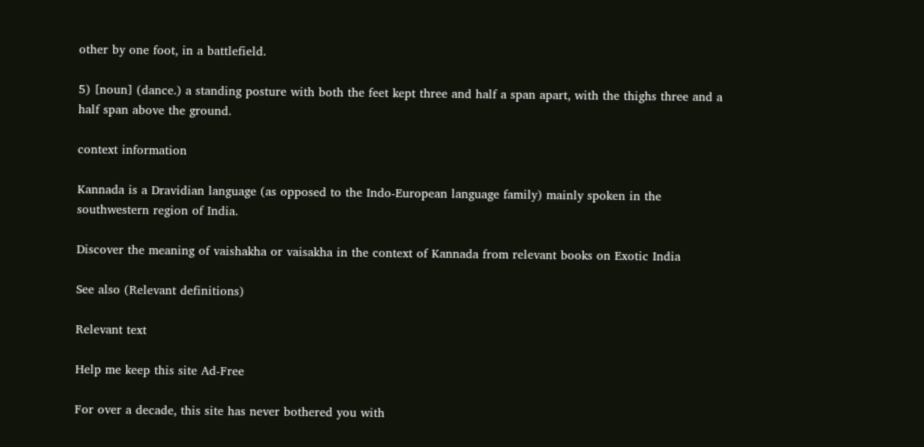other by one foot, in a battlefield.

5) [noun] (dance.) a standing posture with both the feet kept three and half a span apart, with the thighs three and a half span above the ground.

context information

Kannada is a Dravidian language (as opposed to the Indo-European language family) mainly spoken in the southwestern region of India.

Discover the meaning of vaishakha or vaisakha in the context of Kannada from relevant books on Exotic India

See also (Relevant definitions)

Relevant text

Help me keep this site Ad-Free

For over a decade, this site has never bothered you with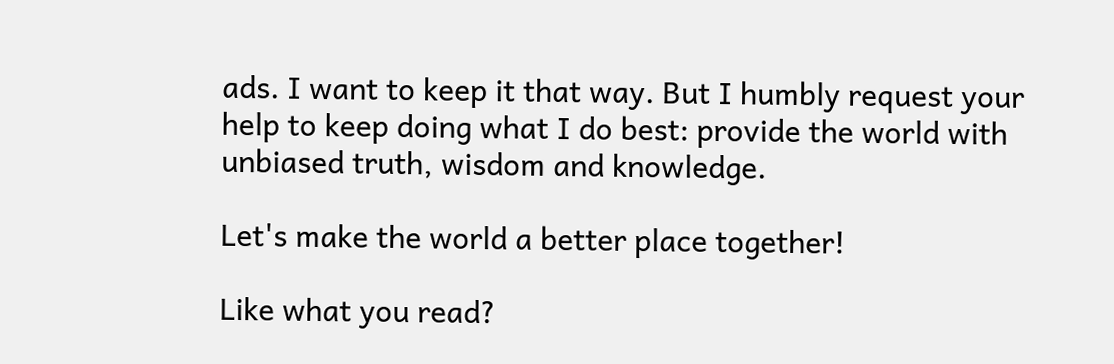ads. I want to keep it that way. But I humbly request your help to keep doing what I do best: provide the world with unbiased truth, wisdom and knowledge.

Let's make the world a better place together!

Like what you read?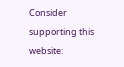Consider supporting this website: